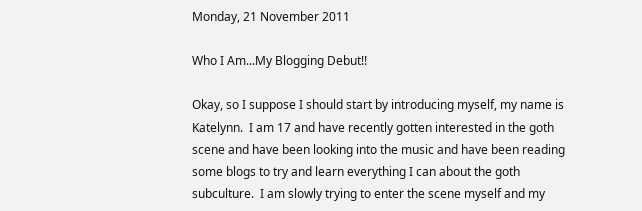Monday, 21 November 2011

Who I Am...My Blogging Debut!!

Okay, so I suppose I should start by introducing myself, my name is Katelynn.  I am 17 and have recently gotten interested in the goth scene and have been looking into the music and have been reading some blogs to try and learn everything I can about the goth subculture.  I am slowly trying to enter the scene myself and my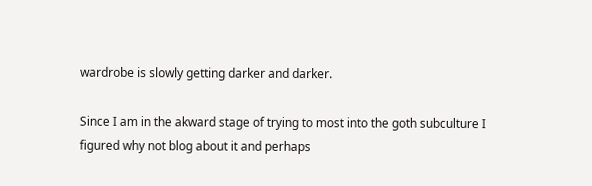wardrobe is slowly getting darker and darker.

Since I am in the akward stage of trying to most into the goth subculture I figured why not blog about it and perhaps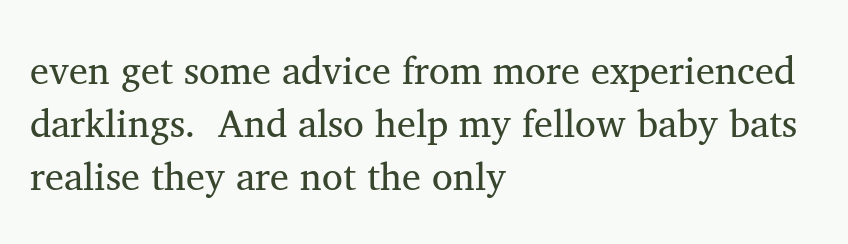even get some advice from more experienced darklings.  And also help my fellow baby bats realise they are not the only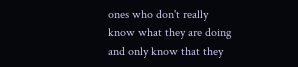ones who don't really know what they are doing and only know that they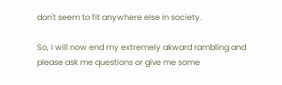don't seem to fit anywhere else in society.

So, I will now end my extremely akward rambling and please ask me questions or give me some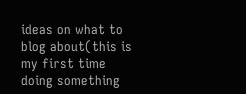ideas on what to blog about(this is my first time doing something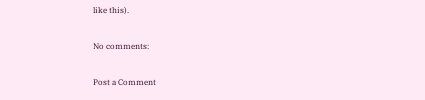like this).

No comments:

Post a Comment